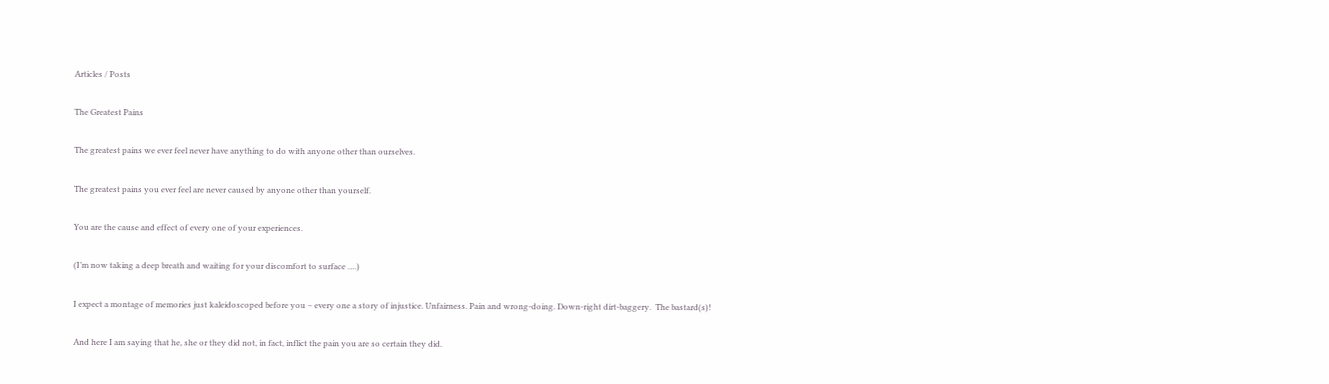Articles / Posts

The Greatest Pains

The greatest pains we ever feel never have anything to do with anyone other than ourselves.

The greatest pains you ever feel are never caused by anyone other than yourself.

You are the cause and effect of every one of your experiences.

(I’m now taking a deep breath and waiting for your discomfort to surface ….)

I expect a montage of memories just kaleidoscoped before you – every one a story of injustice. Unfairness. Pain and wrong-doing. Down-right dirt-baggery.  The bastard(s)!

And here I am saying that he, she or they did not, in fact, inflict the pain you are so certain they did.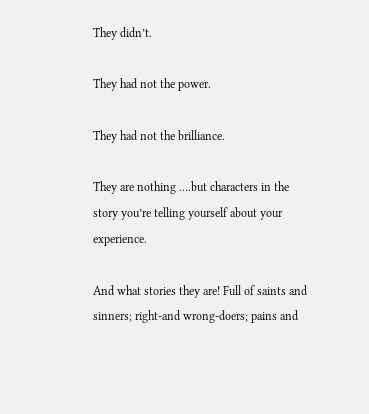They didn’t.

They had not the power.

They had not the brilliance.

They are nothing ….but characters in the story you’re telling yourself about your experience.

And what stories they are! Full of saints and sinners; right-and wrong-doers; pains and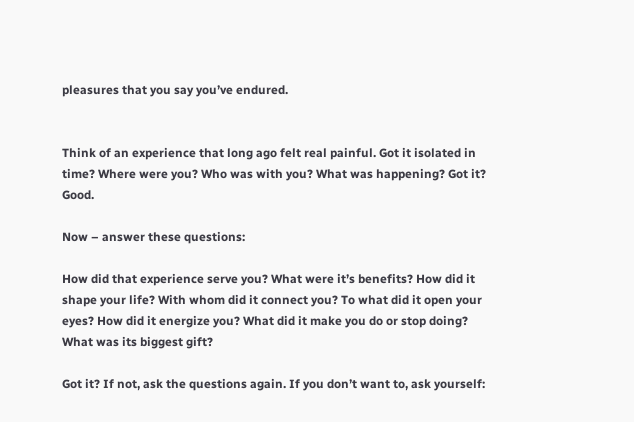pleasures that you say you’ve endured.


Think of an experience that long ago felt real painful. Got it isolated in time? Where were you? Who was with you? What was happening? Got it? Good.

Now – answer these questions:

How did that experience serve you? What were it’s benefits? How did it shape your life? With whom did it connect you? To what did it open your eyes? How did it energize you? What did it make you do or stop doing?  What was its biggest gift?

Got it? If not, ask the questions again. If you don’t want to, ask yourself: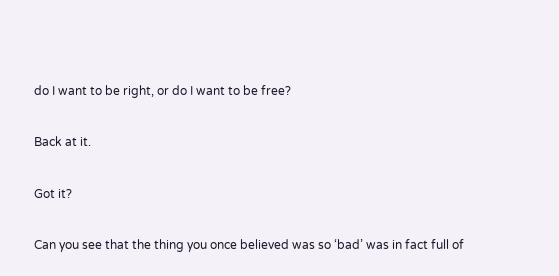do I want to be right, or do I want to be free?

Back at it.

Got it?

Can you see that the thing you once believed was so ‘bad’ was in fact full of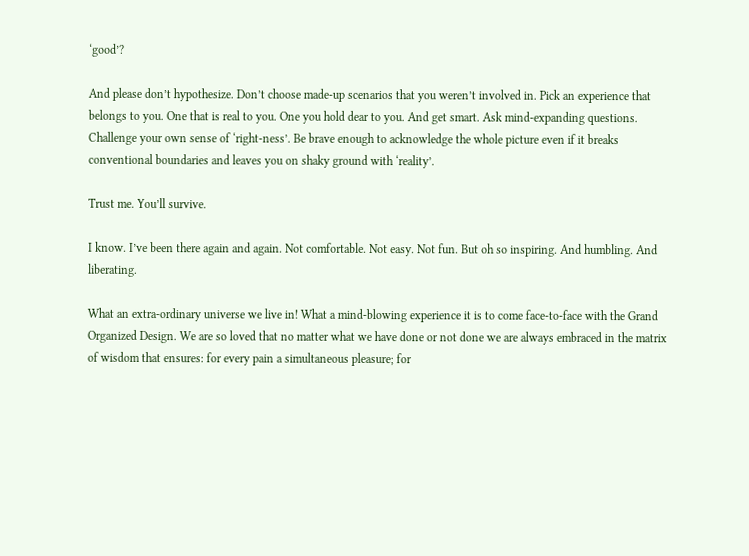‘good’?

And please don’t hypothesize. Don’t choose made-up scenarios that you weren’t involved in. Pick an experience that belongs to you. One that is real to you. One you hold dear to you. And get smart. Ask mind-expanding questions. Challenge your own sense of ‘right-ness’. Be brave enough to acknowledge the whole picture even if it breaks conventional boundaries and leaves you on shaky ground with ‘reality’.

Trust me. You’ll survive.

I know. I’ve been there again and again. Not comfortable. Not easy. Not fun. But oh so inspiring. And humbling. And liberating.

What an extra-ordinary universe we live in! What a mind-blowing experience it is to come face-to-face with the Grand Organized Design. We are so loved that no matter what we have done or not done we are always embraced in the matrix of wisdom that ensures: for every pain a simultaneous pleasure; for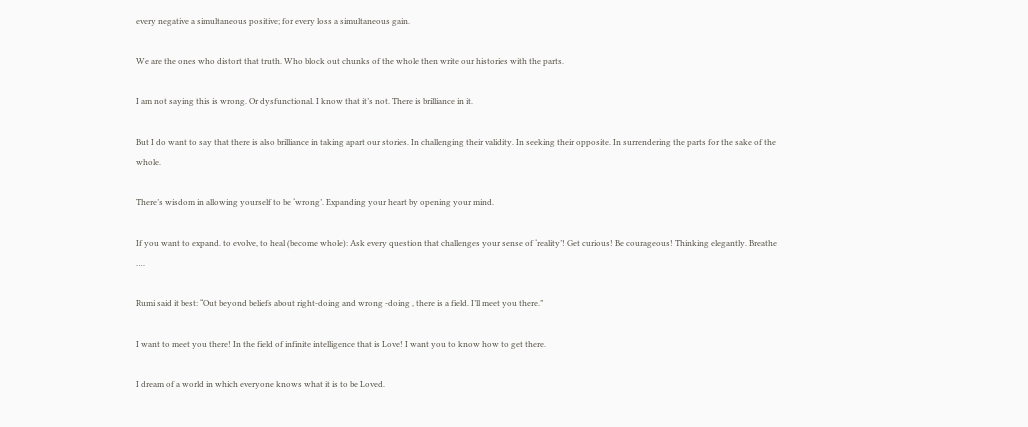every negative a simultaneous positive; for every loss a simultaneous gain.

We are the ones who distort that truth. Who block out chunks of the whole then write our histories with the parts.

I am not saying this is wrong. Or dysfunctional. I know that it’s not. There is brilliance in it.

But I do want to say that there is also brilliance in taking apart our stories. In challenging their validity. In seeking their opposite. In surrendering the parts for the sake of the whole.

There’s wisdom in allowing yourself to be ‘wrong’. Expanding your heart by opening your mind.

If you want to expand. to evolve, to heal (become whole): Ask every question that challenges your sense of ‘reality’! Get curious! Be courageous! Thinking elegantly. Breathe ….

Rumi said it best: “Out beyond beliefs about right-doing and wrong -doing , there is a field. I’ll meet you there.”

I want to meet you there! In the field of infinite intelligence that is Love! I want you to know how to get there.

I dream of a world in which everyone knows what it is to be Loved.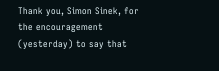Thank you, Simon Sinek, for the encouragement (yesterday) to say that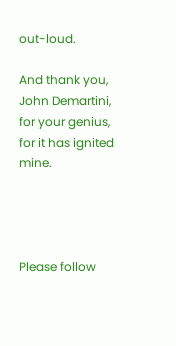out-loud.

And thank you, John Demartini, for your genius, for it has ignited mine.




Please follow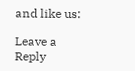and like us:

Leave a Reply